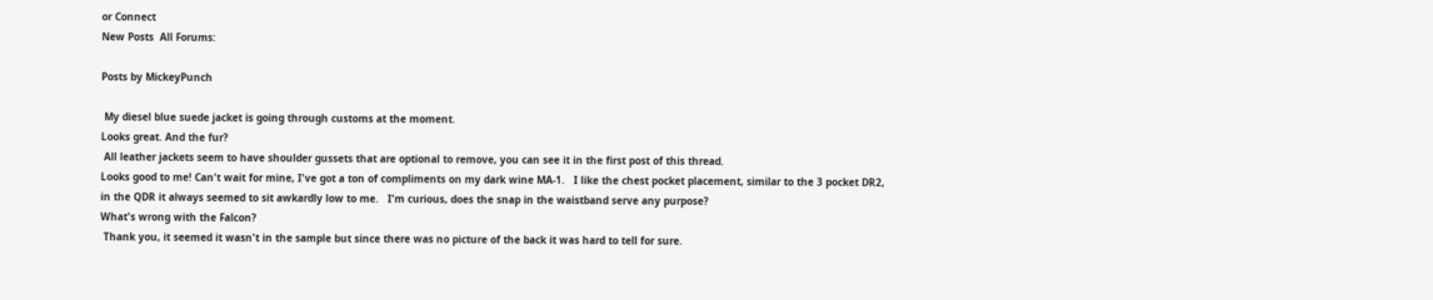or Connect
New Posts  All Forums:

Posts by MickeyPunch

 My diesel blue suede jacket is going through customs at the moment.
Looks great. And the fur?
 All leather jackets seem to have shoulder gussets that are optional to remove, you can see it in the first post of this thread.
Looks good to me! Can't wait for mine, I've got a ton of compliments on my dark wine MA-1.   I like the chest pocket placement, similar to the 3 pocket DR2, in the QDR it always seemed to sit awkardly low to me.   I'm curious, does the snap in the waistband serve any purpose?
What's wrong with the Falcon?
 Thank you, it seemed it wasn't in the sample but since there was no picture of the back it was hard to tell for sure.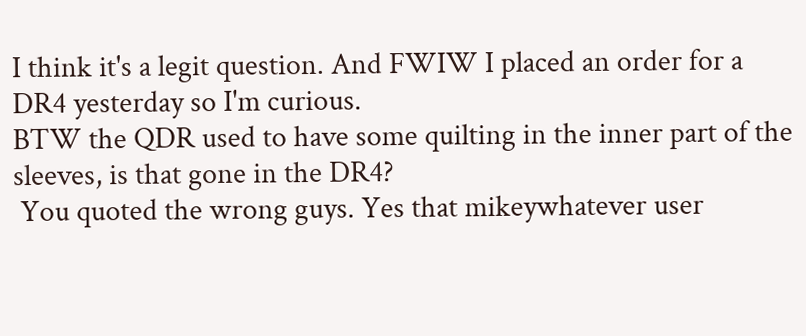I think it's a legit question. And FWIW I placed an order for a DR4 yesterday so I'm curious.
BTW the QDR used to have some quilting in the inner part of the sleeves, is that gone in the DR4?
 You quoted the wrong guys. Yes that mikeywhatever user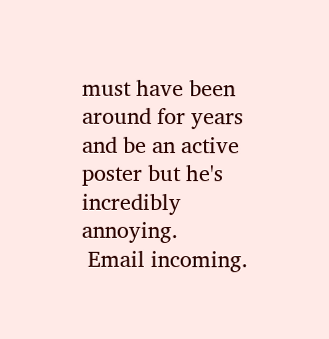must have been around for years and be an active poster but he's incredibly annoying.
 Email incoming.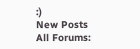:)
New Posts  All Forums: